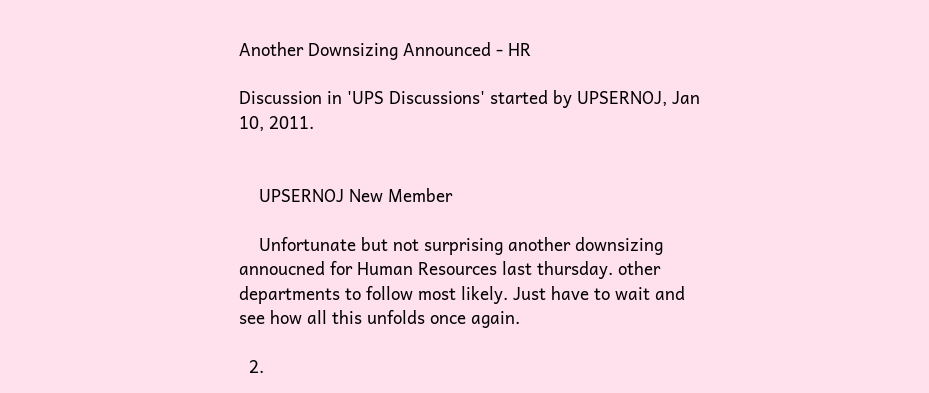Another Downsizing Announced - HR

Discussion in 'UPS Discussions' started by UPSERNOJ, Jan 10, 2011.


    UPSERNOJ New Member

    Unfortunate but not surprising another downsizing annoucned for Human Resources last thursday. other departments to follow most likely. Just have to wait and see how all this unfolds once again.

  2.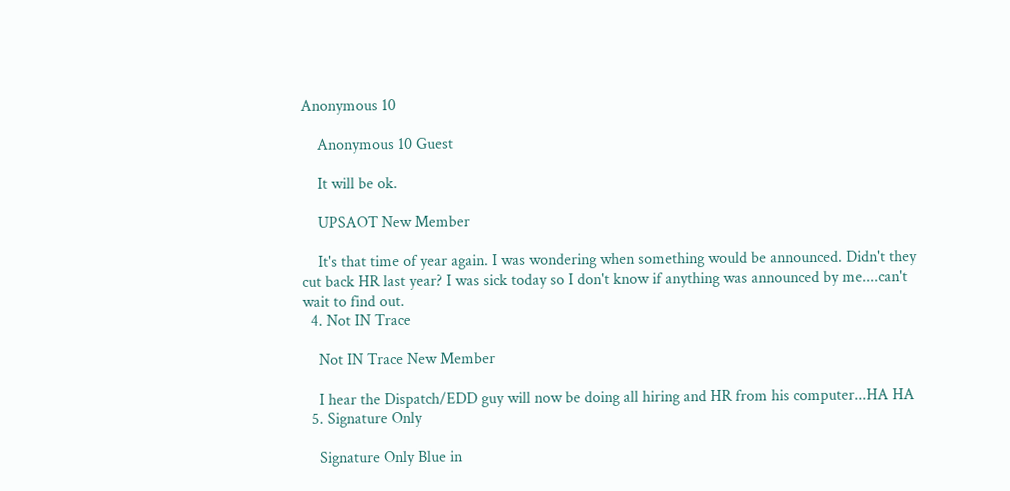Anonymous 10

    Anonymous 10 Guest

    It will be ok.

    UPSAOT New Member

    It's that time of year again. I was wondering when something would be announced. Didn't they cut back HR last year? I was sick today so I don't know if anything was announced by me....can't wait to find out.
  4. Not IN Trace

    Not IN Trace New Member

    I hear the Dispatch/EDD guy will now be doing all hiring and HR from his computer...HA HA
  5. Signature Only

    Signature Only Blue in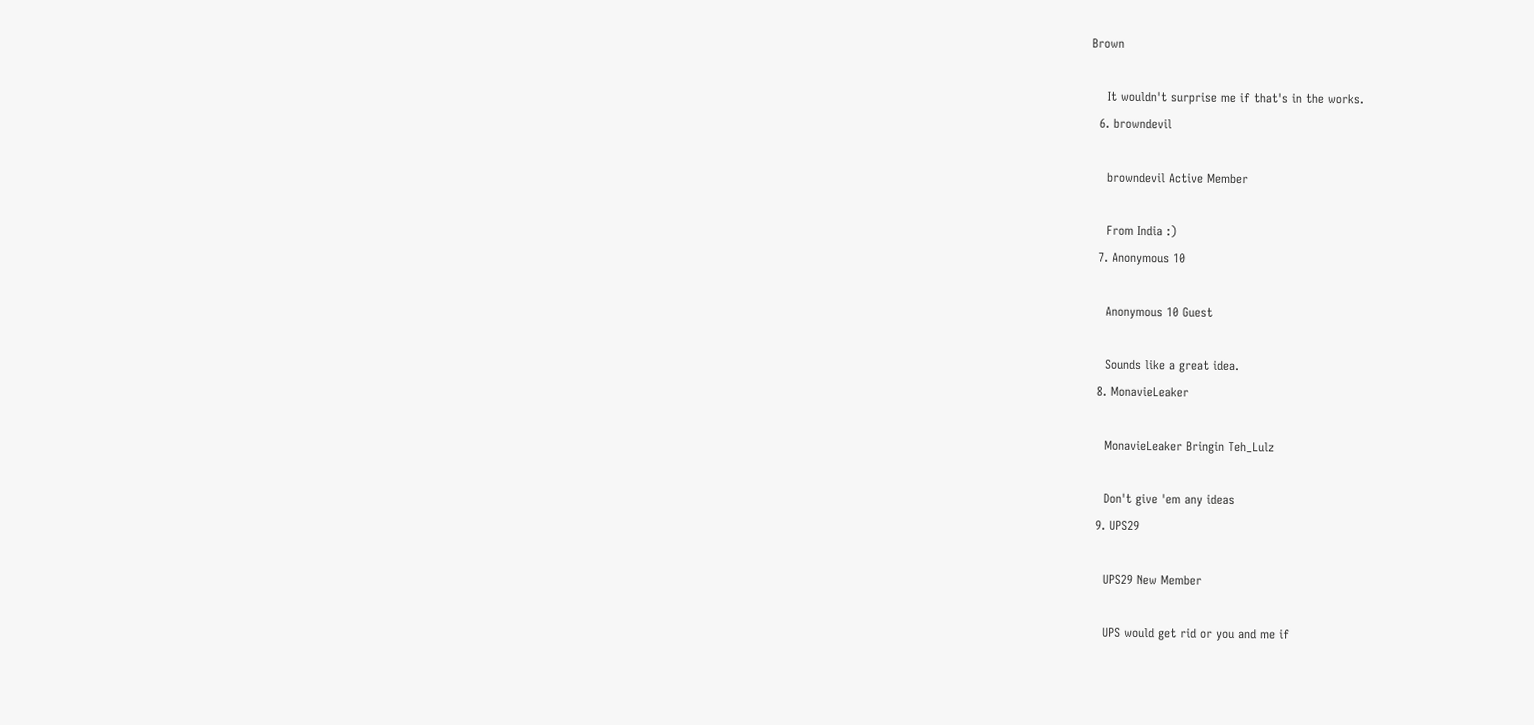Brown

    It wouldn't surprise me if that's in the works.
  6. browndevil

    browndevil Active Member

    From India :)
  7. Anonymous 10

    Anonymous 10 Guest

    Sounds like a great idea.
  8. MonavieLeaker

    MonavieLeaker Bringin Teh_Lulz

    Don't give 'em any ideas
  9. UPS29

    UPS29 New Member

    UPS would get rid or you and me if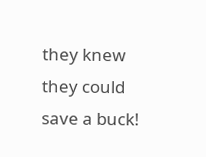they knew they could save a buck!